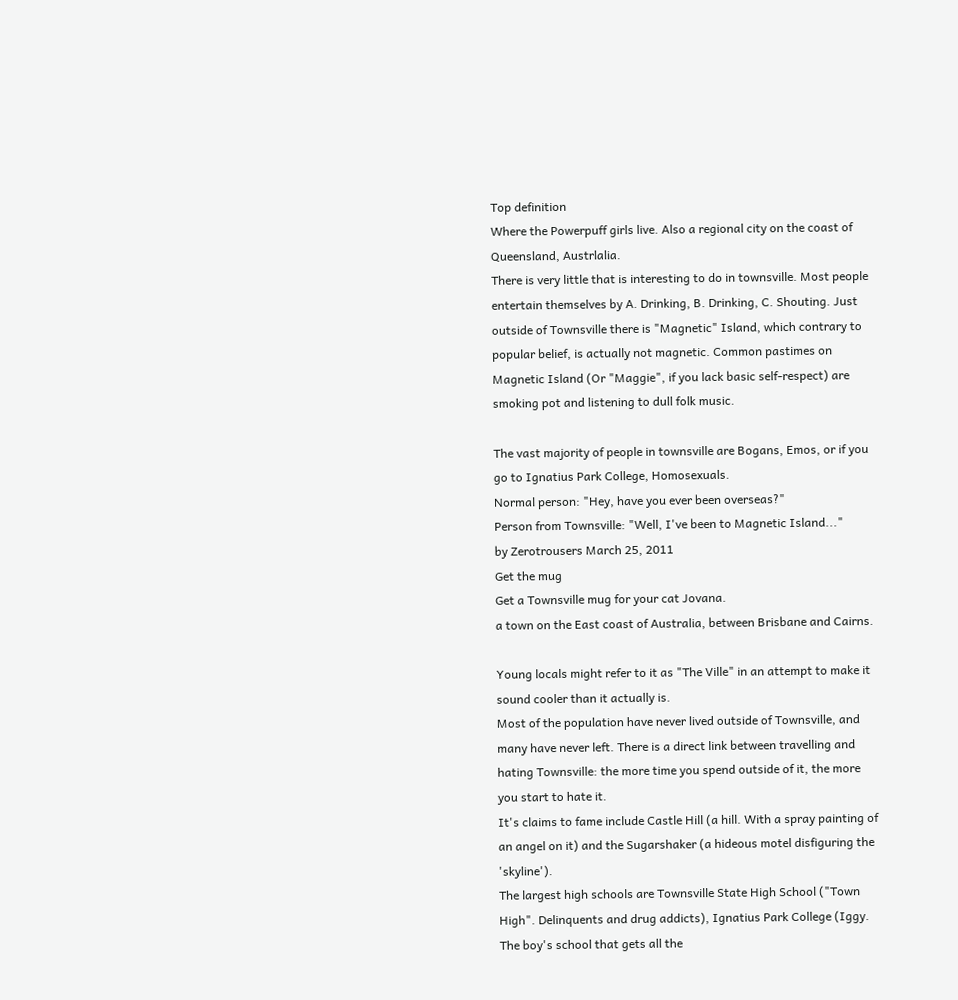Top definition
Where the Powerpuff girls live. Also a regional city on the coast of Queensland, Austrlalia.
There is very little that is interesting to do in townsville. Most people entertain themselves by A. Drinking, B. Drinking, C. Shouting. Just outside of Townsville there is "Magnetic" Island, which contrary to popular belief, is actually not magnetic. Common pastimes on Magnetic Island (Or "Maggie", if you lack basic self-respect) are smoking pot and listening to dull folk music.

The vast majority of people in townsville are Bogans, Emos, or if you go to Ignatius Park College, Homosexuals.
Normal person: "Hey, have you ever been overseas?"
Person from Townsville: "Well, I've been to Magnetic Island..."
by Zerotrousers March 25, 2011
Get the mug
Get a Townsville mug for your cat Jovana.
a town on the East coast of Australia, between Brisbane and Cairns.

Young locals might refer to it as "The Ville" in an attempt to make it sound cooler than it actually is.
Most of the population have never lived outside of Townsville, and many have never left. There is a direct link between travelling and hating Townsville: the more time you spend outside of it, the more you start to hate it.
It's claims to fame include Castle Hill (a hill. With a spray painting of an angel on it) and the Sugarshaker (a hideous motel disfiguring the 'skyline').
The largest high schools are Townsville State High School ("Town High". Delinquents and drug addicts), Ignatius Park College (Iggy. The boy's school that gets all the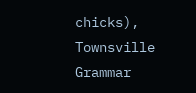chicks), Townsville Grammar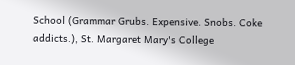School (Grammar Grubs. Expensive. Snobs. Coke addicts.), St. Margaret Mary's College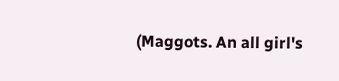(Maggots. An all girl's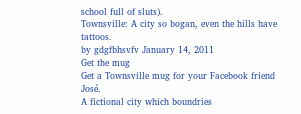school full of sluts).
Townsville: A city so bogan, even the hills have tattoos.
by gdgfbhsvfv January 14, 2011
Get the mug
Get a Townsville mug for your Facebook friend José.
A fictional city which boundries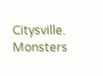Citysville. Monsters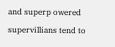and superp owered supervillians tend to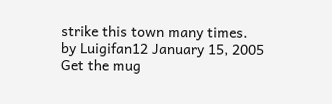strike this town many times.
by Luigifan12 January 15, 2005
Get the mug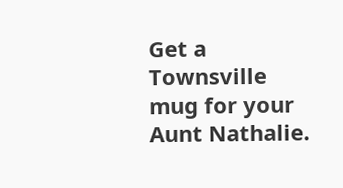Get a Townsville mug for your Aunt Nathalie.